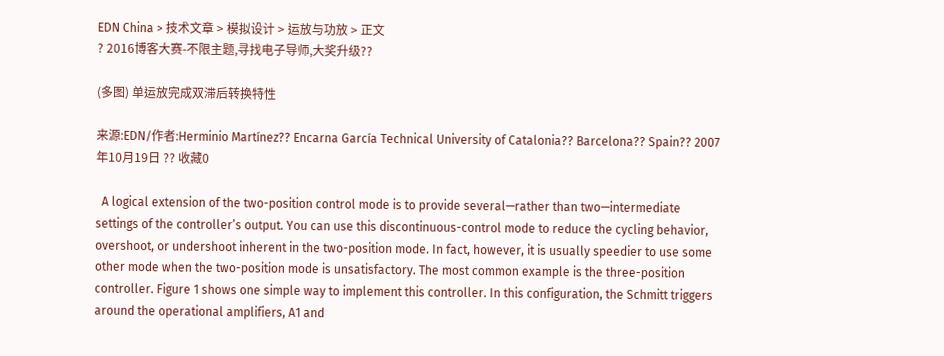EDN China > 技术文章 > 模拟设计 > 运放与功放 > 正文
? 2016博客大赛-不限主题,寻找电子导师,大奖升级??

(多图) 单运放完成双滞后转换特性

来源:EDN/作者:Herminio Martínez?? Encarna García Technical University of Catalonia?? Barcelona?? Spain?? 2007年10月19日 ?? 收藏0

  A logical extension of the two-position control mode is to provide several—rather than two—intermediate settings of the controller’s output. You can use this discontinuous-control mode to reduce the cycling behavior, overshoot, or undershoot inherent in the two-position mode. In fact, however, it is usually speedier to use some other mode when the two-position mode is unsatisfactory. The most common example is the three-position controller. Figure 1 shows one simple way to implement this controller. In this configuration, the Schmitt triggers around the operational amplifiers, A1 and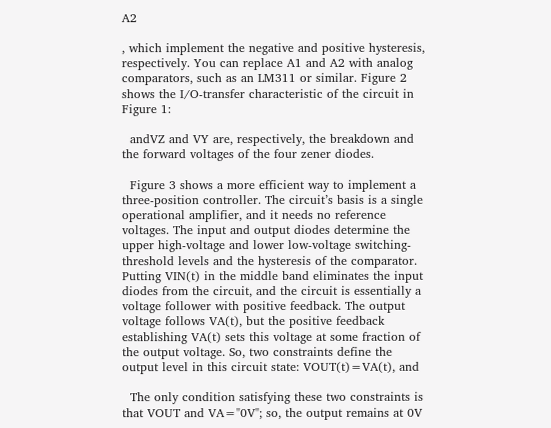A2

, which implement the negative and positive hysteresis, respectively. You can replace A1 and A2 with analog comparators, such as an LM311 or similar. Figure 2 shows the I/O-transfer characteristic of the circuit in Figure 1:

  andVZ and VY are, respectively, the breakdown and the forward voltages of the four zener diodes.

  Figure 3 shows a more efficient way to implement a three-position controller. The circuit’s basis is a single operational amplifier, and it needs no reference voltages. The input and output diodes determine the upper high-voltage and lower low-voltage switching-threshold levels and the hysteresis of the comparator. Putting VIN(t) in the middle band eliminates the input diodes from the circuit, and the circuit is essentially a voltage follower with positive feedback. The output voltage follows VA(t), but the positive feedback establishing VA(t) sets this voltage at some fraction of the output voltage. So, two constraints define the output level in this circuit state: VOUT(t)=VA(t), and

  The only condition satisfying these two constraints is that VOUT and VA="0V"; so, the output remains at 0V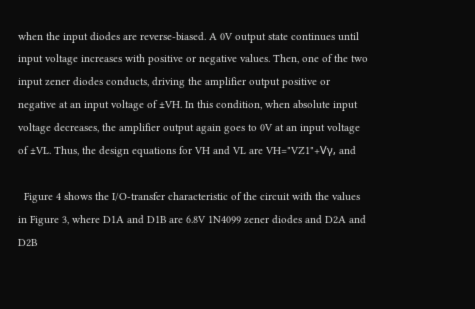when the input diodes are reverse-biased. A 0V output state continues until input voltage increases with positive or negative values. Then, one of the two input zener diodes conducts, driving the amplifier output positive or negative at an input voltage of ±VH. In this condition, when absolute input voltage decreases, the amplifier output again goes to 0V at an input voltage of ±VL. Thus, the design equations for VH and VL are VH="VZ1"+Vγ, and

  Figure 4 shows the I/O-transfer characteristic of the circuit with the values in Figure 3, where D1A and D1B are 6.8V 1N4099 zener diodes and D2A and D2B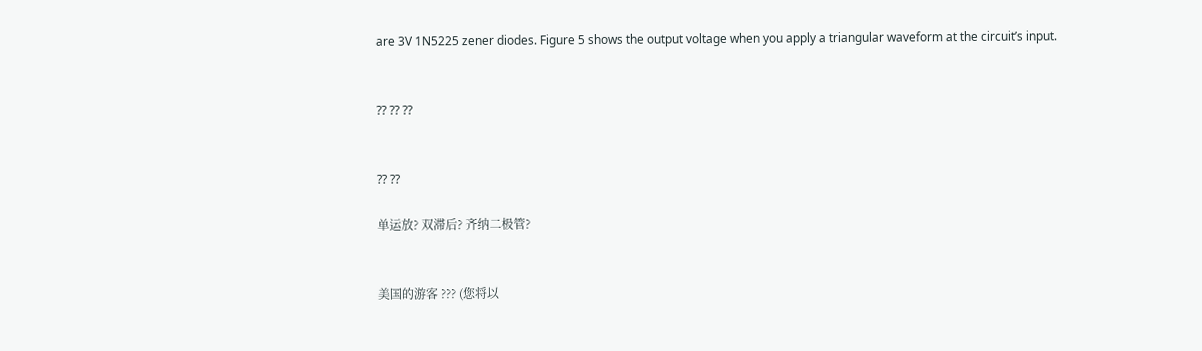are 3V 1N5225 zener diodes. Figure 5 shows the output voltage when you apply a triangular waveform at the circuit’s input.


?? ?? ??


?? ??

单运放? 双滞后? 齐纳二极管?


美国的游客 ??? (您将以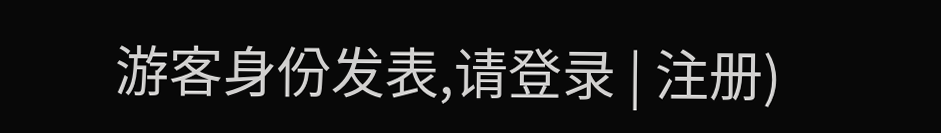游客身份发表,请登录 | 注册)